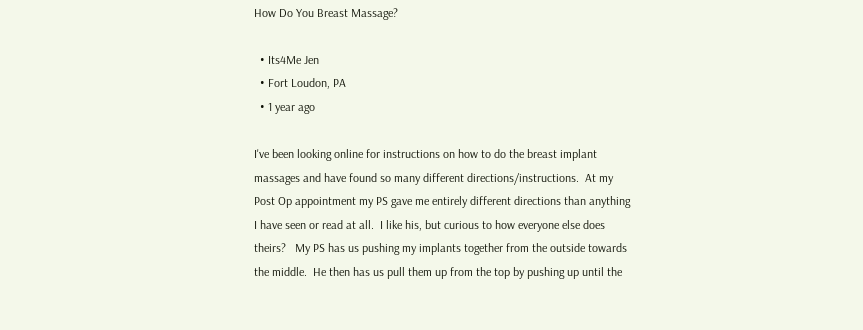How Do You Breast Massage?

  • Its4Me Jen
  • Fort Loudon, PA
  • 1 year ago

I've been looking online for instructions on how to do the breast implant massages and have found so many different directions/instructions.  At my Post Op appointment my PS gave me entirely different directions than anything I have seen or read at all.  I like his, but curious to how everyone else does theirs?   My PS has us pushing my implants together from the outside towards the middle.  He then has us pull them up from the top by pushing up until the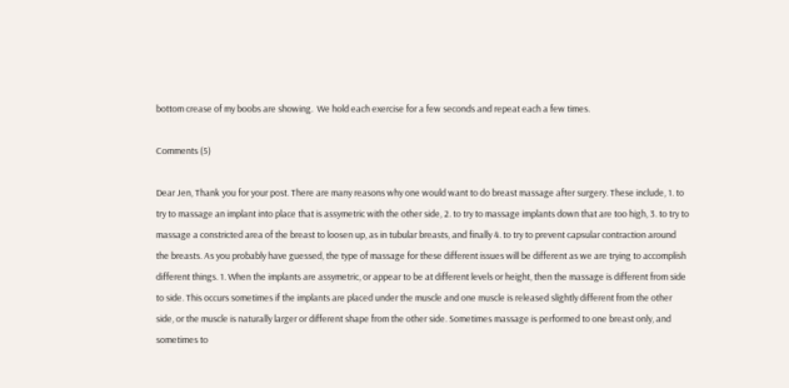bottom crease of my boobs are showing.  We hold each exercise for a few seconds and repeat each a few times.

Comments (5)

Dear Jen, Thank you for your post. There are many reasons why one would want to do breast massage after surgery. These include, 1. to try to massage an implant into place that is assymetric with the other side, 2. to try to massage implants down that are too high, 3. to try to massage a constricted area of the breast to loosen up, as in tubular breasts, and finally 4. to try to prevent capsular contraction around the breasts. As you probably have guessed, the type of massage for these different issues will be different as we are trying to accomplish different things. 1. When the implants are assymetric, or appear to be at different levels or height, then the massage is different from side to side. This occurs sometimes if the implants are placed under the muscle and one muscle is released slightly different from the other side, or the muscle is naturally larger or different shape from the other side. Sometimes massage is performed to one breast only, and sometimes to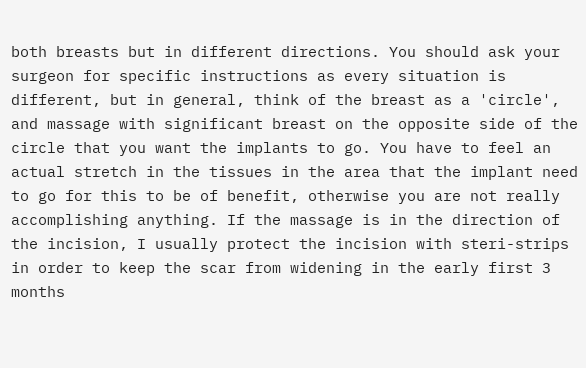both breasts but in different directions. You should ask your surgeon for specific instructions as every situation is different, but in general, think of the breast as a 'circle', and massage with significant breast on the opposite side of the circle that you want the implants to go. You have to feel an actual stretch in the tissues in the area that the implant need to go for this to be of benefit, otherwise you are not really accomplishing anything. If the massage is in the direction of the incision, I usually protect the incision with steri-strips in order to keep the scar from widening in the early first 3 months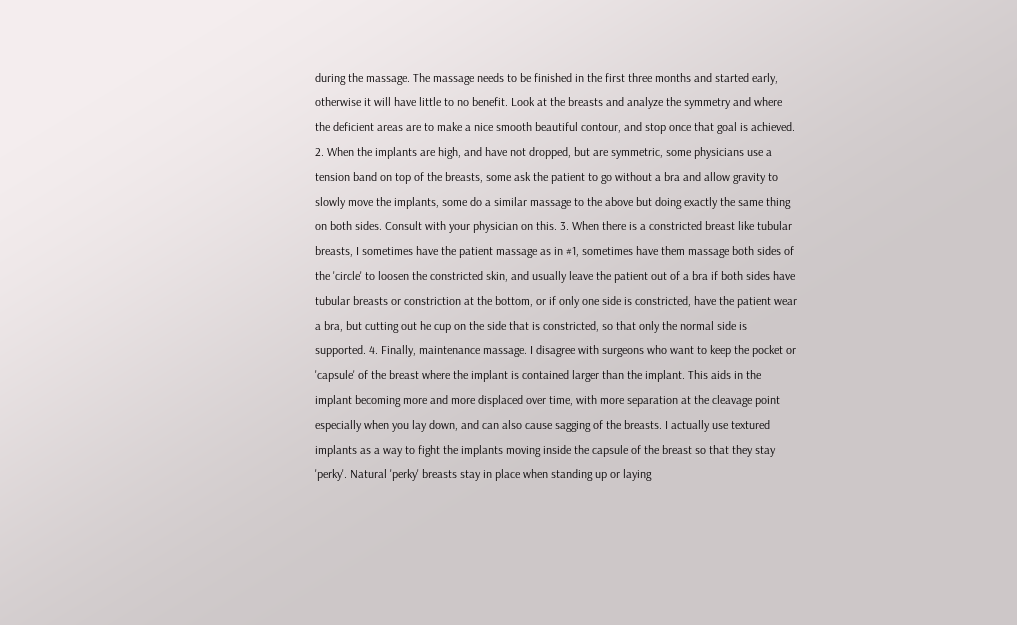during the massage. The massage needs to be finished in the first three months and started early, otherwise it will have little to no benefit. Look at the breasts and analyze the symmetry and where the deficient areas are to make a nice smooth beautiful contour, and stop once that goal is achieved. 2. When the implants are high, and have not dropped, but are symmetric, some physicians use a tension band on top of the breasts, some ask the patient to go without a bra and allow gravity to slowly move the implants, some do a similar massage to the above but doing exactly the same thing on both sides. Consult with your physician on this. 3. When there is a constricted breast like tubular breasts, I sometimes have the patient massage as in #1, sometimes have them massage both sides of the 'circle' to loosen the constricted skin, and usually leave the patient out of a bra if both sides have tubular breasts or constriction at the bottom, or if only one side is constricted, have the patient wear a bra, but cutting out he cup on the side that is constricted, so that only the normal side is supported. 4. Finally, maintenance massage. I disagree with surgeons who want to keep the pocket or 'capsule' of the breast where the implant is contained larger than the implant. This aids in the implant becoming more and more displaced over time, with more separation at the cleavage point especially when you lay down, and can also cause sagging of the breasts. I actually use textured implants as a way to fight the implants moving inside the capsule of the breast so that they stay 'perky'. Natural 'perky' breasts stay in place when standing up or laying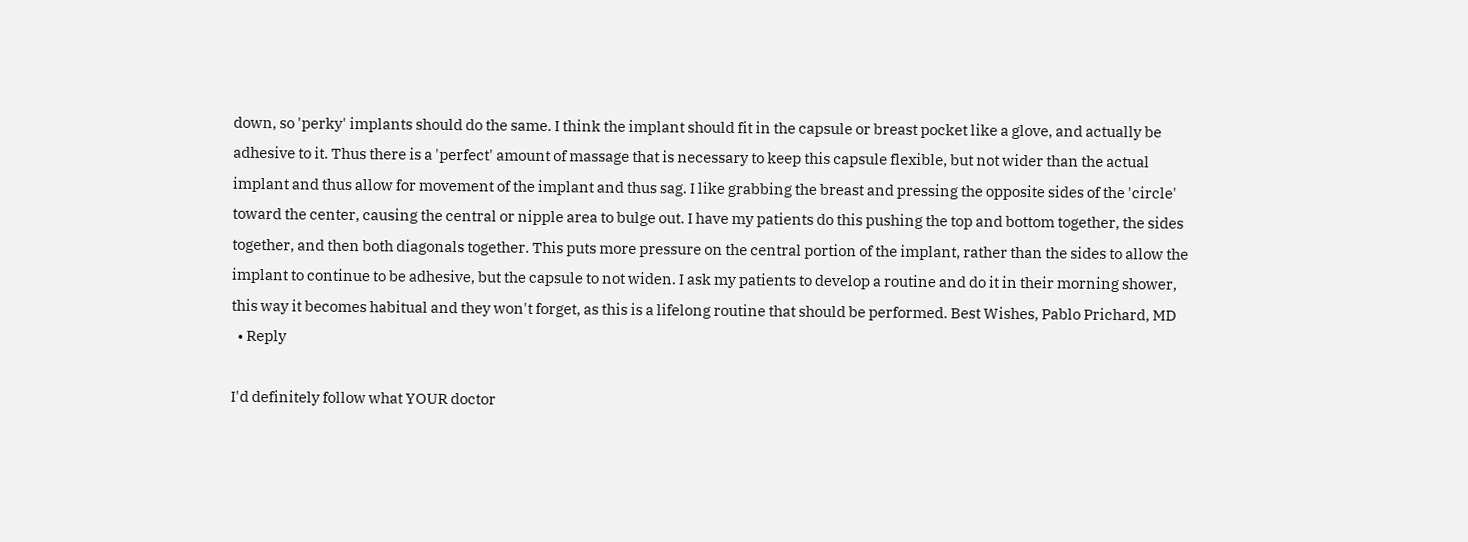down, so 'perky' implants should do the same. I think the implant should fit in the capsule or breast pocket like a glove, and actually be adhesive to it. Thus there is a 'perfect' amount of massage that is necessary to keep this capsule flexible, but not wider than the actual implant and thus allow for movement of the implant and thus sag. I like grabbing the breast and pressing the opposite sides of the 'circle' toward the center, causing the central or nipple area to bulge out. I have my patients do this pushing the top and bottom together, the sides together, and then both diagonals together. This puts more pressure on the central portion of the implant, rather than the sides to allow the implant to continue to be adhesive, but the capsule to not widen. I ask my patients to develop a routine and do it in their morning shower, this way it becomes habitual and they won't forget, as this is a lifelong routine that should be performed. Best Wishes, Pablo Prichard, MD
  • Reply

I'd definitely follow what YOUR doctor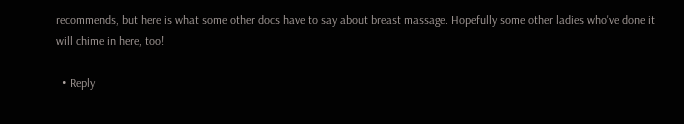recommends, but here is what some other docs have to say about breast massage. Hopefully some other ladies who've done it will chime in here, too!

  • Reply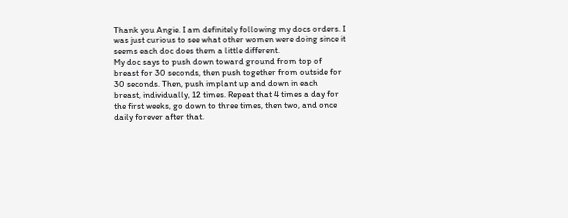Thank you Angie. I am definitely following my docs orders. I was just curious to see what other women were doing since it seems each doc does them a little different.
My doc says to push down toward ground from top of breast for 30 seconds, then push together from outside for 30 seconds. Then, push implant up and down in each breast, individually, 12 times. Repeat that 4 times a day for the first weeks, go down to three times, then two, and once daily forever after that.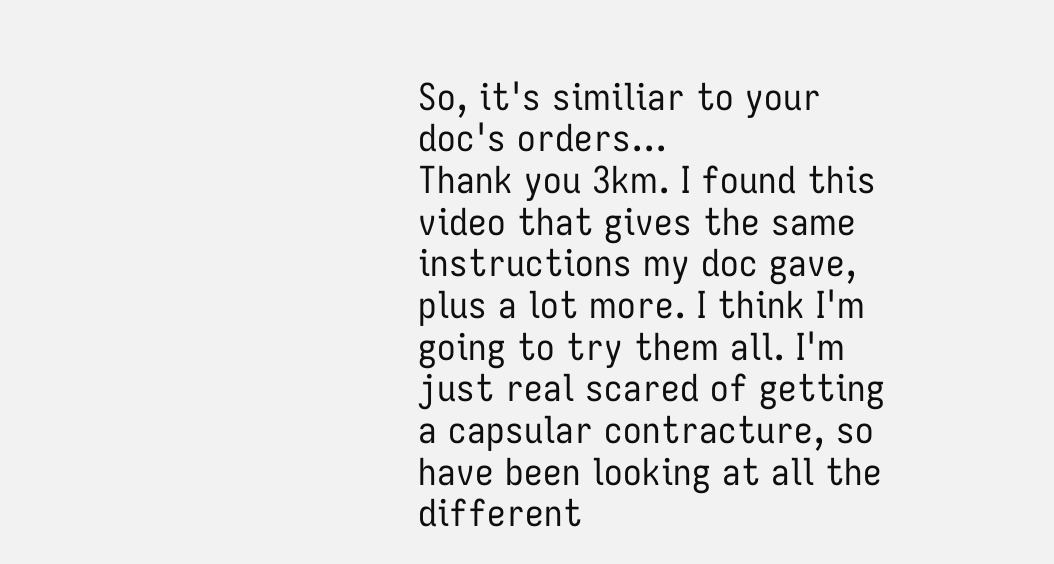So, it's similiar to your doc's orders...
Thank you 3km. I found this video that gives the same instructions my doc gave, plus a lot more. I think I'm going to try them all. I'm just real scared of getting a capsular contracture, so have been looking at all the different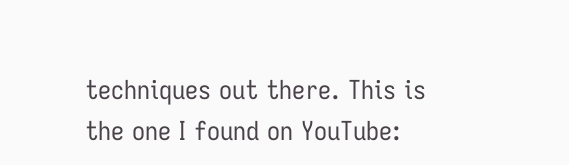techniques out there. This is the one I found on YouTube: